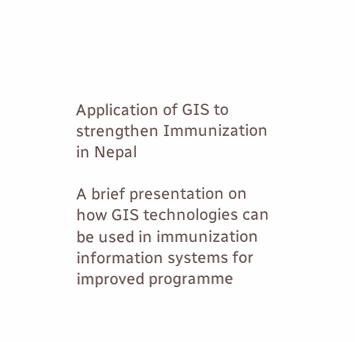Application of GIS to strengthen Immunization in Nepal

A brief presentation on how GIS technologies can be used in immunization information systems for improved programme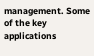management. Some of the key applications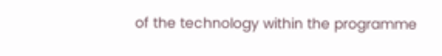of the technology within the programme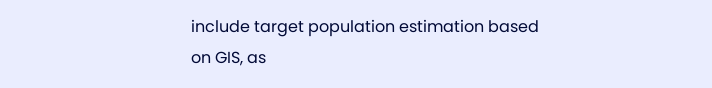include target population estimation based on GIS, as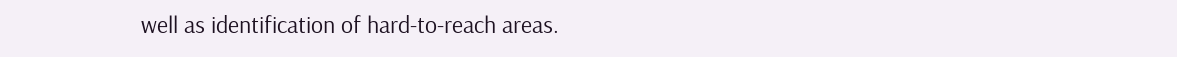well as identification of hard-to-reach areas.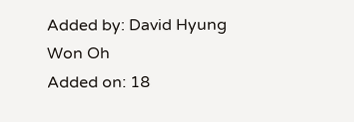Added by: David Hyung Won Oh
Added on: 18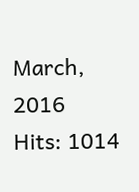March, 2016
Hits: 1014